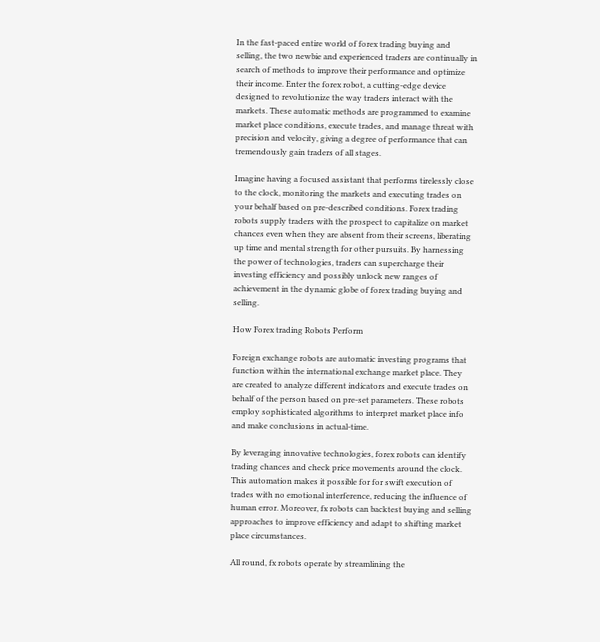In the fast-paced entire world of forex trading buying and selling, the two newbie and experienced traders are continually in search of methods to improve their performance and optimize their income. Enter the forex robot, a cutting-edge device designed to revolutionize the way traders interact with the markets. These automatic methods are programmed to examine market place conditions, execute trades, and manage threat with precision and velocity, giving a degree of performance that can tremendously gain traders of all stages.

Imagine having a focused assistant that performs tirelessly close to the clock, monitoring the markets and executing trades on your behalf based on pre-described conditions. Forex trading robots supply traders with the prospect to capitalize on market chances even when they are absent from their screens, liberating up time and mental strength for other pursuits. By harnessing the power of technologies, traders can supercharge their investing efficiency and possibly unlock new ranges of achievement in the dynamic globe of forex trading buying and selling.

How Forex trading Robots Perform

Foreign exchange robots are automatic investing programs that function within the international exchange market place. They are created to analyze different indicators and execute trades on behalf of the person based on pre-set parameters. These robots employ sophisticated algorithms to interpret market place info and make conclusions in actual-time.

By leveraging innovative technologies, forex robots can identify trading chances and check price movements around the clock. This automation makes it possible for for swift execution of trades with no emotional interference, reducing the influence of human error. Moreover, fx robots can backtest buying and selling approaches to improve efficiency and adapt to shifting market place circumstances.

All round, fx robots operate by streamlining the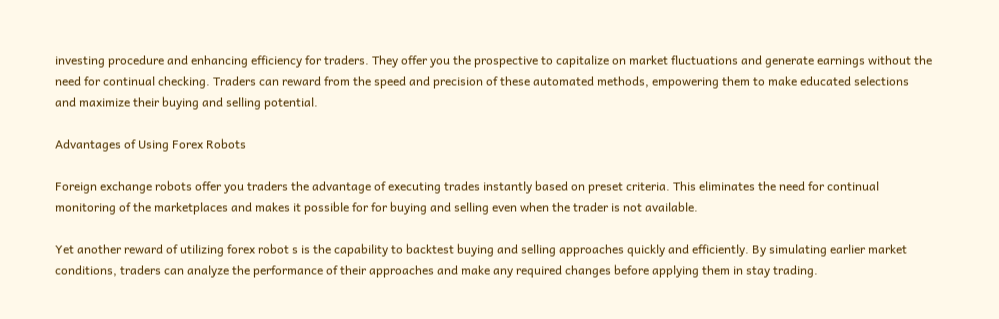investing procedure and enhancing efficiency for traders. They offer you the prospective to capitalize on market fluctuations and generate earnings without the need for continual checking. Traders can reward from the speed and precision of these automated methods, empowering them to make educated selections and maximize their buying and selling potential.

Advantages of Using Forex Robots

Foreign exchange robots offer you traders the advantage of executing trades instantly based on preset criteria. This eliminates the need for continual monitoring of the marketplaces and makes it possible for for buying and selling even when the trader is not available.

Yet another reward of utilizing forex robot s is the capability to backtest buying and selling approaches quickly and efficiently. By simulating earlier market conditions, traders can analyze the performance of their approaches and make any required changes before applying them in stay trading.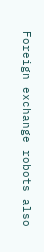Foreign exchange robots also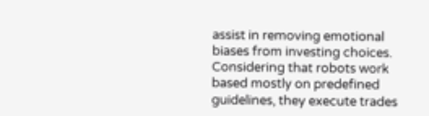assist in removing emotional biases from investing choices. Considering that robots work based mostly on predefined guidelines, they execute trades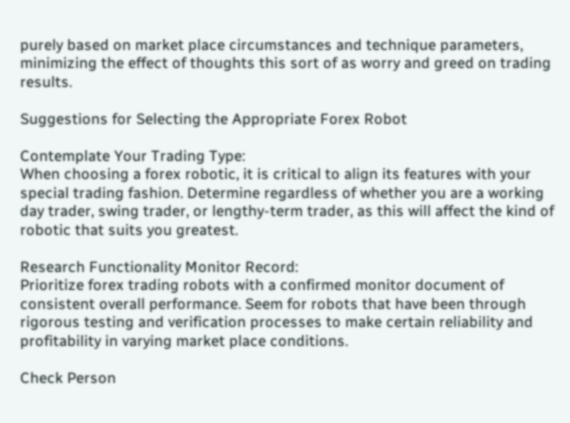purely based on market place circumstances and technique parameters, minimizing the effect of thoughts this sort of as worry and greed on trading results.

Suggestions for Selecting the Appropriate Forex Robot

Contemplate Your Trading Type:
When choosing a forex robotic, it is critical to align its features with your special trading fashion. Determine regardless of whether you are a working day trader, swing trader, or lengthy-term trader, as this will affect the kind of robotic that suits you greatest.

Research Functionality Monitor Record:
Prioritize forex trading robots with a confirmed monitor document of consistent overall performance. Seem for robots that have been through rigorous testing and verification processes to make certain reliability and profitability in varying market place conditions.

Check Person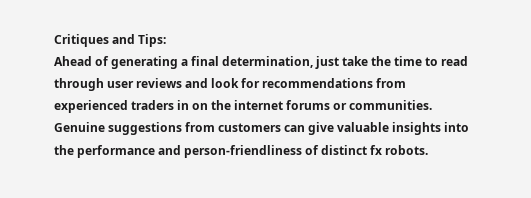Critiques and Tips:
Ahead of generating a final determination, just take the time to read through user reviews and look for recommendations from experienced traders in on the internet forums or communities. Genuine suggestions from customers can give valuable insights into the performance and person-friendliness of distinct fx robots.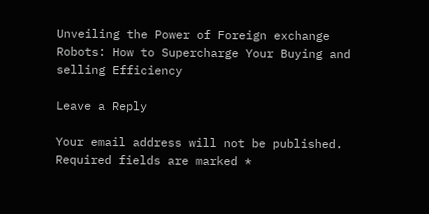Unveiling the Power of Foreign exchange Robots: How to Supercharge Your Buying and selling Efficiency

Leave a Reply

Your email address will not be published. Required fields are marked *